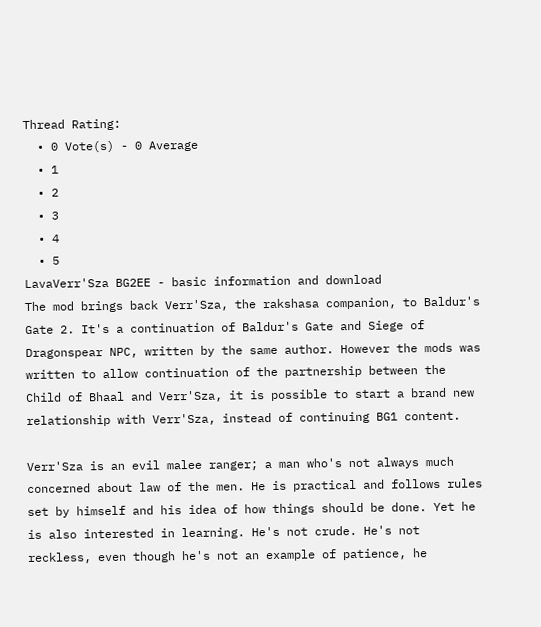Thread Rating:
  • 0 Vote(s) - 0 Average
  • 1
  • 2
  • 3
  • 4
  • 5
LavaVerr'Sza BG2EE - basic information and download
The mod brings back Verr'Sza, the rakshasa companion, to Baldur's Gate 2. It's a continuation of Baldur's Gate and Siege of Dragonspear NPC, written by the same author. However the mods was written to allow continuation of the partnership between the Child of Bhaal and Verr'Sza, it is possible to start a brand new relationship with Verr'Sza, instead of continuing BG1 content.

Verr'Sza is an evil malee ranger; a man who's not always much concerned about law of the men. He is practical and follows rules set by himself and his idea of how things should be done. Yet he is also interested in learning. He's not crude. He's not reckless, even though he's not an example of patience, he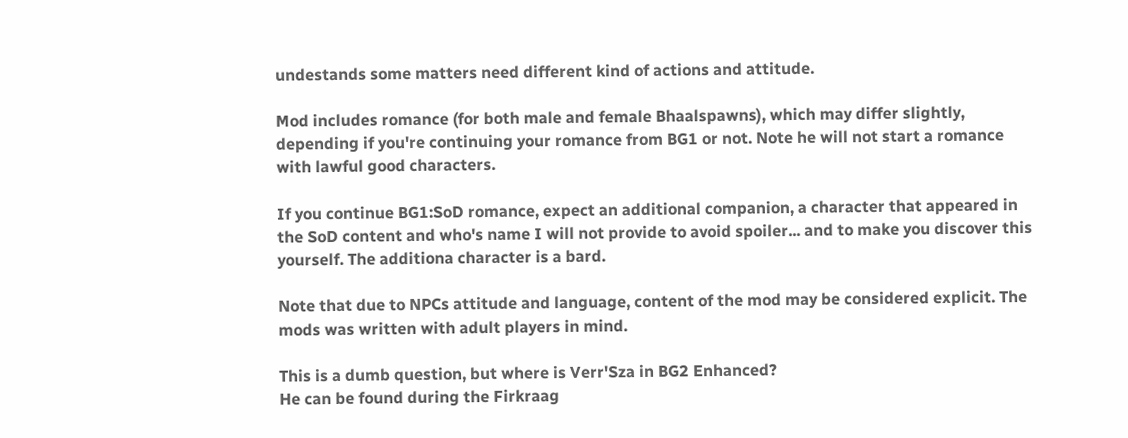undestands some matters need different kind of actions and attitude.

Mod includes romance (for both male and female Bhaalspawns), which may differ slightly, depending if you're continuing your romance from BG1 or not. Note he will not start a romance with lawful good characters.

If you continue BG1:SoD romance, expect an additional companion, a character that appeared in the SoD content and who's name I will not provide to avoid spoiler... and to make you discover this yourself. The additiona character is a bard.

Note that due to NPCs attitude and language, content of the mod may be considered explicit. The mods was written with adult players in mind.

This is a dumb question, but where is Verr'Sza in BG2 Enhanced?
He can be found during the Firkraag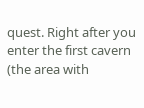quest. Right after you enter the first cavern (the area with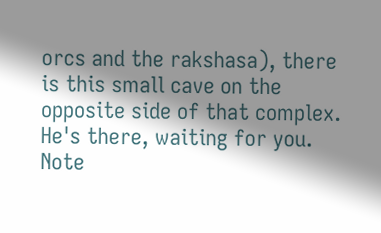orcs and the rakshasa), there is this small cave on the opposite side of that complex. He's there, waiting for you. Note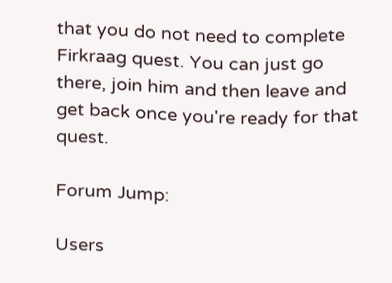that you do not need to complete Firkraag quest. You can just go there, join him and then leave and get back once you're ready for that quest.

Forum Jump:

Users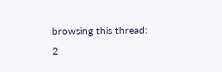browsing this thread:
2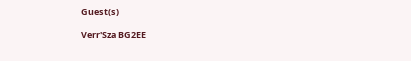Guest(s)

Verr'Sza BG2EE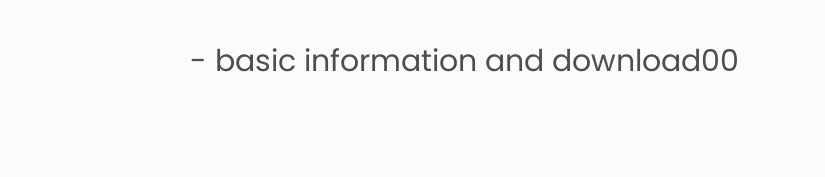- basic information and download00